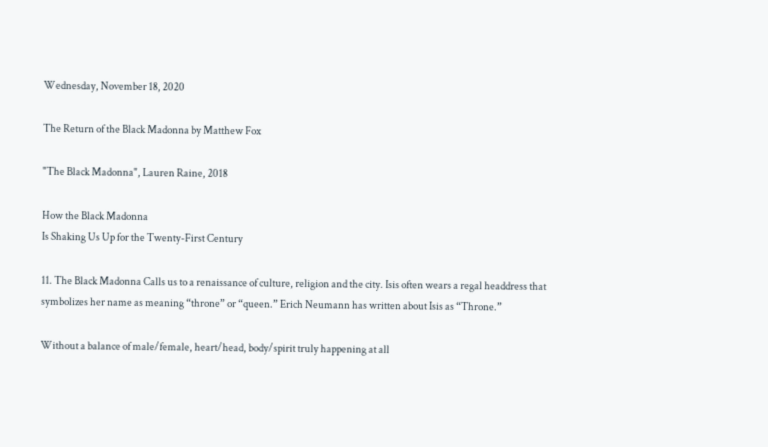Wednesday, November 18, 2020

The Return of the Black Madonna by Matthew Fox

"The Black Madonna", Lauren Raine, 2018

How the Black Madonna
Is Shaking Us Up for the Twenty-First Century

11. The Black Madonna Calls us to a renaissance of culture, religion and the city. Isis often wears a regal headdress that symbolizes her name as meaning “throne” or “queen.” Erich Neumann has written about Isis as “Throne.”

Without a balance of male/female, heart/head, body/spirit truly happening at all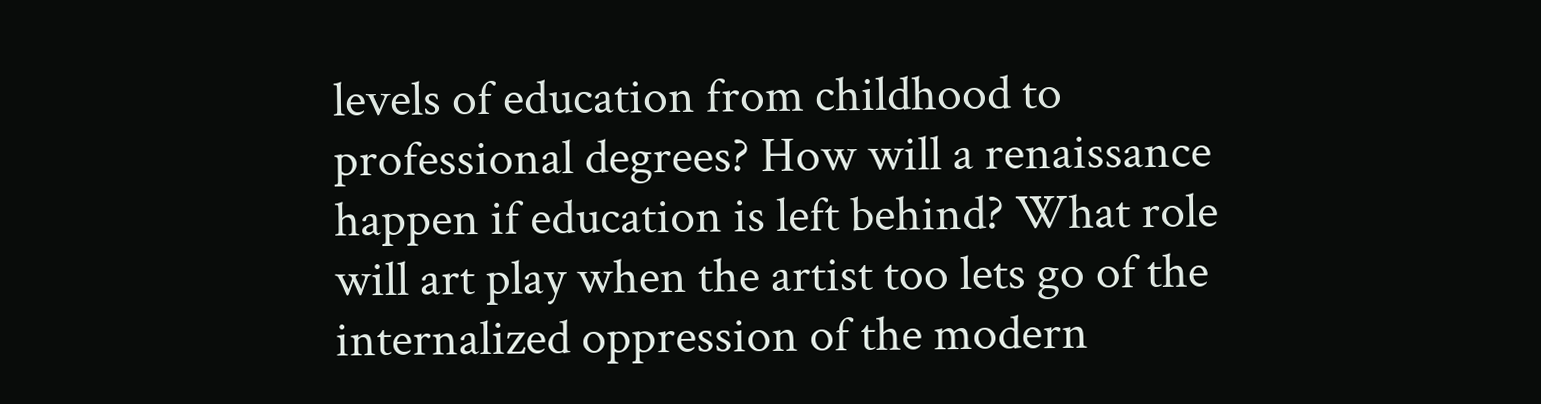levels of education from childhood to professional degrees? How will a renaissance happen if education is left behind? What role will art play when the artist too lets go of the internalized oppression of the modern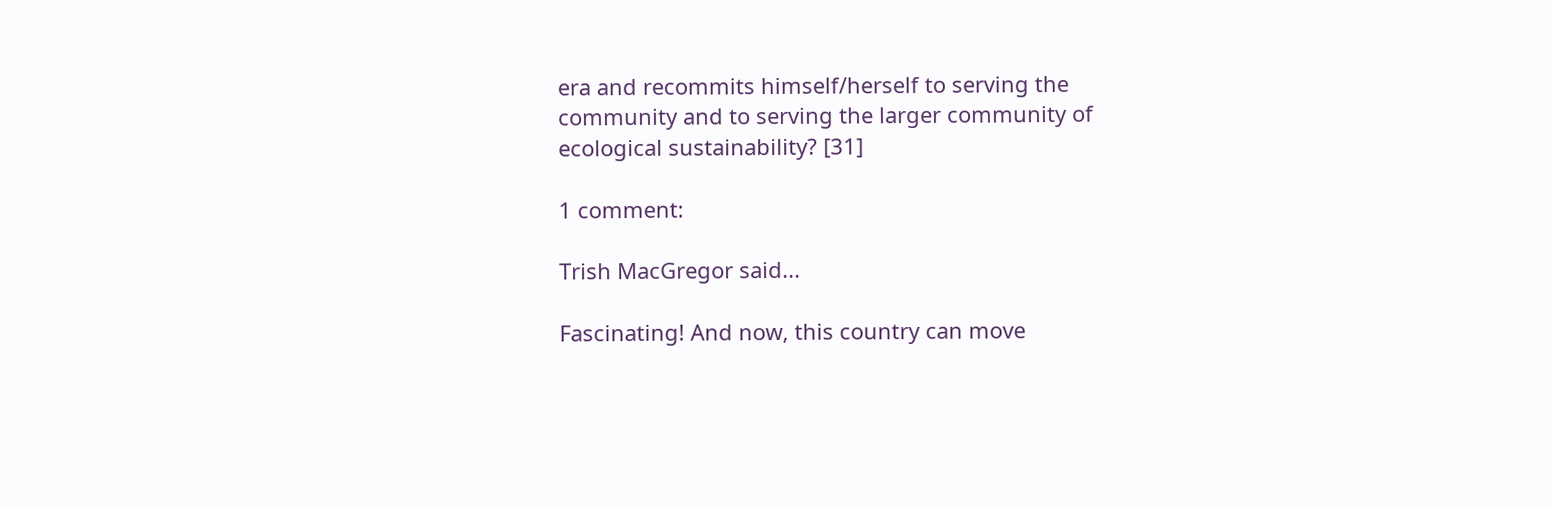era and recommits himself/herself to serving the community and to serving the larger community of ecological sustainability? [31]

1 comment:

Trish MacGregor said...

Fascinating! And now, this country can move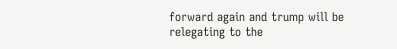forward again and trump will be relegating to the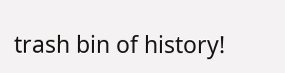trash bin of history!